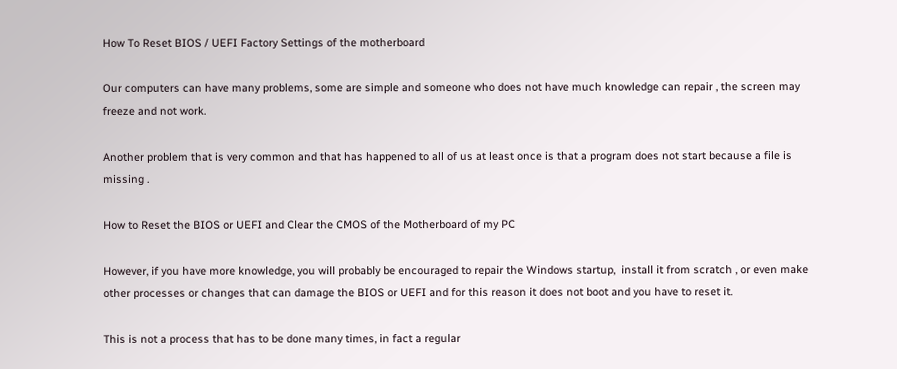How To Reset BIOS / UEFI Factory Settings of the motherboard

Our computers can have many problems, some are simple and someone who does not have much knowledge can repair , the screen may freeze and not work.

Another problem that is very common and that has happened to all of us at least once is that a program does not start because a file is missing .

How to Reset the BIOS or UEFI and Clear the CMOS of the Motherboard of my PC

However, if you have more knowledge, you will probably be encouraged to repair the Windows startup,  install it from scratch , or even make other processes or changes that can damage the BIOS or UEFI and for this reason it does not boot and you have to reset it.

This is not a process that has to be done many times, in fact a regular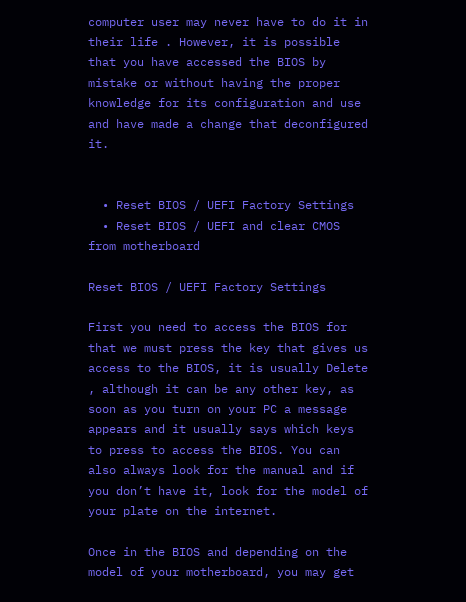computer user may never have to do it in their life . However, it is possible that you have accessed the BIOS by mistake or without having the proper knowledge for its configuration and use and have made a change that deconfigured it.


  • Reset BIOS / UEFI Factory Settings
  • Reset BIOS / UEFI and clear CMOS from motherboard

Reset BIOS / UEFI Factory Settings

First you need to access the BIOS for that we must press the key that gives us access to the BIOS, it is usually Delete , although it can be any other key, as soon as you turn on your PC a message appears and it usually says which keys to press to access the BIOS. You can also always look for the manual and if you don’t have it, look for the model of your plate on the internet.

Once in the BIOS and depending on the model of your motherboard, you may get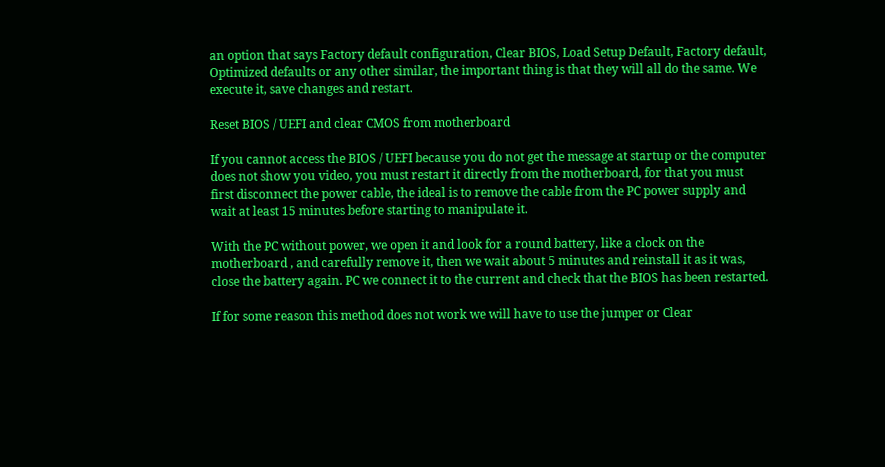an option that says Factory default configuration, Clear BIOS, Load Setup Default, Factory default, Optimized defaults or any other similar, the important thing is that they will all do the same. We execute it, save changes and restart.

Reset BIOS / UEFI and clear CMOS from motherboard

If you cannot access the BIOS / UEFI because you do not get the message at startup or the computer does not show you video, you must restart it directly from the motherboard, for that you must first disconnect the power cable, the ideal is to remove the cable from the PC power supply and wait at least 15 minutes before starting to manipulate it.

With the PC without power, we open it and look for a round battery, like a clock on the motherboard , and carefully remove it, then we wait about 5 minutes and reinstall it as it was, close the battery again. PC we connect it to the current and check that the BIOS has been restarted.

If for some reason this method does not work we will have to use the jumper or Clear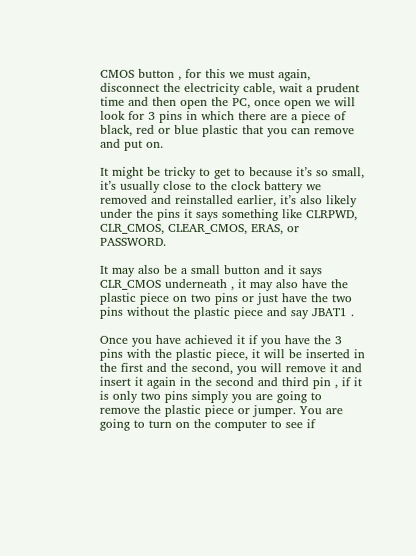CMOS button , for this we must again, disconnect the electricity cable, wait a prudent time and then open the PC, once open we will look for 3 pins in which there are a piece of black, red or blue plastic that you can remove and put on.

It might be tricky to get to because it’s so small, it’s usually close to the clock battery we removed and reinstalled earlier, it’s also likely under the pins it says something like CLRPWD, CLR_CMOS, CLEAR_CMOS, ERAS, or PASSWORD.

It may also be a small button and it says CLR_CMOS underneath , it may also have the plastic piece on two pins or just have the two pins without the plastic piece and say JBAT1 .

Once you have achieved it if you have the 3 pins with the plastic piece, it will be inserted in the first and the second, you will remove it and insert it again in the second and third pin , if it is only two pins simply you are going to remove the plastic piece or jumper. You are going to turn on the computer to see if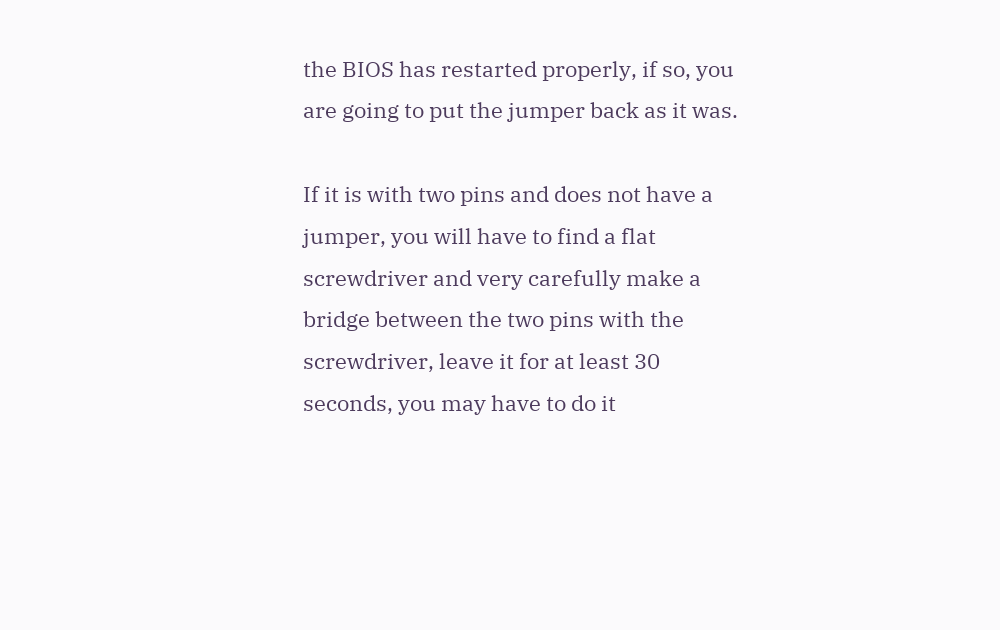the BIOS has restarted properly, if so, you are going to put the jumper back as it was.

If it is with two pins and does not have a jumper, you will have to find a flat screwdriver and very carefully make a bridge between the two pins with the screwdriver, leave it for at least 30 seconds, you may have to do it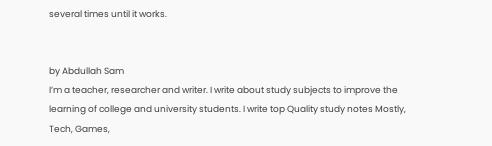several times until it works.


by Abdullah Sam
I’m a teacher, researcher and writer. I write about study subjects to improve the learning of college and university students. I write top Quality study notes Mostly, Tech, Games,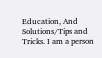Education, And Solutions/Tips and Tricks. I am a person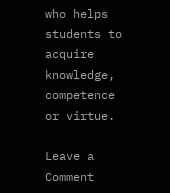who helps students to acquire knowledge, competence or virtue.

Leave a Comment